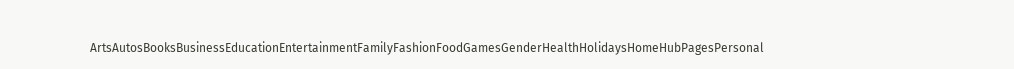ArtsAutosBooksBusinessEducationEntertainmentFamilyFashionFoodGamesGenderHealthHolidaysHomeHubPagesPersonal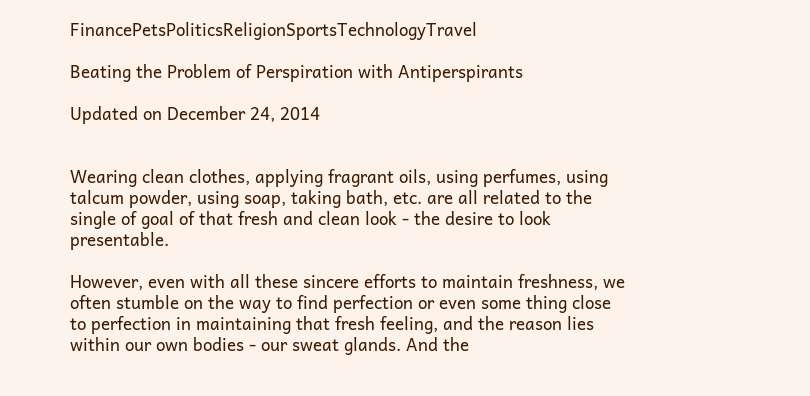FinancePetsPoliticsReligionSportsTechnologyTravel

Beating the Problem of Perspiration with Antiperspirants

Updated on December 24, 2014


Wearing clean clothes, applying fragrant oils, using perfumes, using talcum powder, using soap, taking bath, etc. are all related to the single of goal of that fresh and clean look - the desire to look presentable.

However, even with all these sincere efforts to maintain freshness, we often stumble on the way to find perfection or even some thing close to perfection in maintaining that fresh feeling, and the reason lies within our own bodies - our sweat glands. And the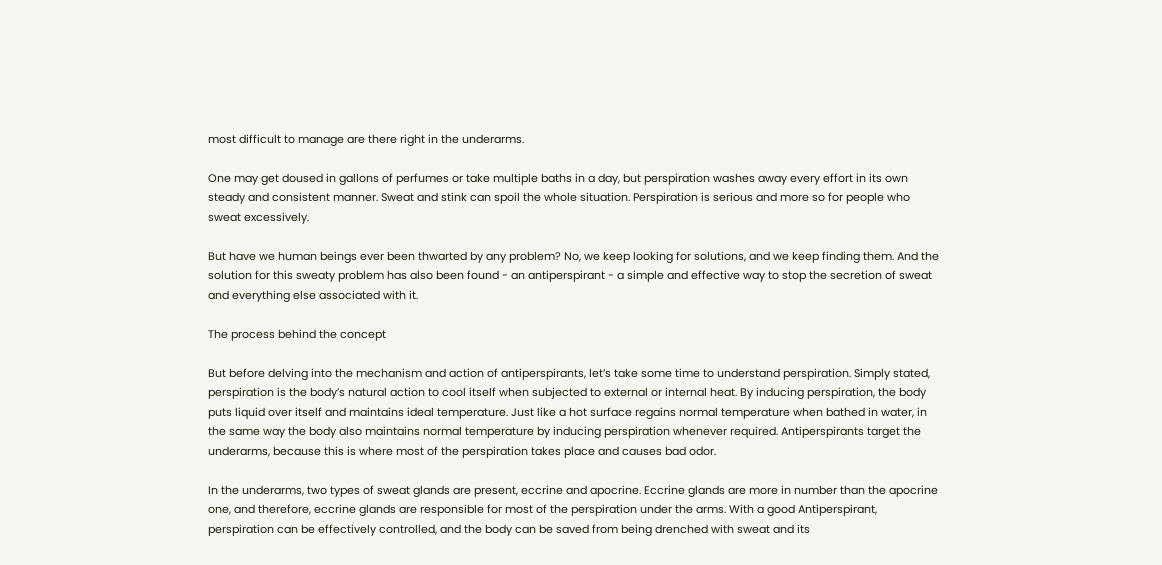most difficult to manage are there right in the underarms.

One may get doused in gallons of perfumes or take multiple baths in a day, but perspiration washes away every effort in its own steady and consistent manner. Sweat and stink can spoil the whole situation. Perspiration is serious and more so for people who sweat excessively.

But have we human beings ever been thwarted by any problem? No, we keep looking for solutions, and we keep finding them. And the solution for this sweaty problem has also been found - an antiperspirant - a simple and effective way to stop the secretion of sweat and everything else associated with it.

The process behind the concept

But before delving into the mechanism and action of antiperspirants, let’s take some time to understand perspiration. Simply stated, perspiration is the body’s natural action to cool itself when subjected to external or internal heat. By inducing perspiration, the body puts liquid over itself and maintains ideal temperature. Just like a hot surface regains normal temperature when bathed in water, in the same way the body also maintains normal temperature by inducing perspiration whenever required. Antiperspirants target the underarms, because this is where most of the perspiration takes place and causes bad odor.

In the underarms, two types of sweat glands are present, eccrine and apocrine. Eccrine glands are more in number than the apocrine one, and therefore, eccrine glands are responsible for most of the perspiration under the arms. With a good Antiperspirant, perspiration can be effectively controlled, and the body can be saved from being drenched with sweat and its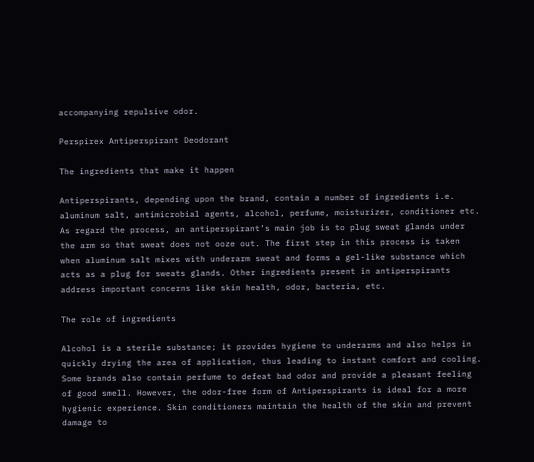accompanying repulsive odor.

Perspirex Antiperspirant Deodorant

The ingredients that make it happen

Antiperspirants, depending upon the brand, contain a number of ingredients i.e. aluminum salt, antimicrobial agents, alcohol, perfume, moisturizer, conditioner etc. As regard the process, an antiperspirant’s main job is to plug sweat glands under the arm so that sweat does not ooze out. The first step in this process is taken when aluminum salt mixes with underarm sweat and forms a gel-like substance which acts as a plug for sweats glands. Other ingredients present in antiperspirants address important concerns like skin health, odor, bacteria, etc.

The role of ingredients

Alcohol is a sterile substance; it provides hygiene to underarms and also helps in quickly drying the area of application, thus leading to instant comfort and cooling. Some brands also contain perfume to defeat bad odor and provide a pleasant feeling of good smell. However, the odor-free form of Antiperspirants is ideal for a more hygienic experience. Skin conditioners maintain the health of the skin and prevent damage to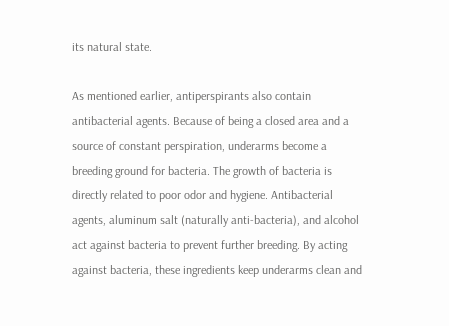its natural state.

As mentioned earlier, antiperspirants also contain antibacterial agents. Because of being a closed area and a source of constant perspiration, underarms become a breeding ground for bacteria. The growth of bacteria is directly related to poor odor and hygiene. Antibacterial agents, aluminum salt (naturally anti-bacteria), and alcohol act against bacteria to prevent further breeding. By acting against bacteria, these ingredients keep underarms clean and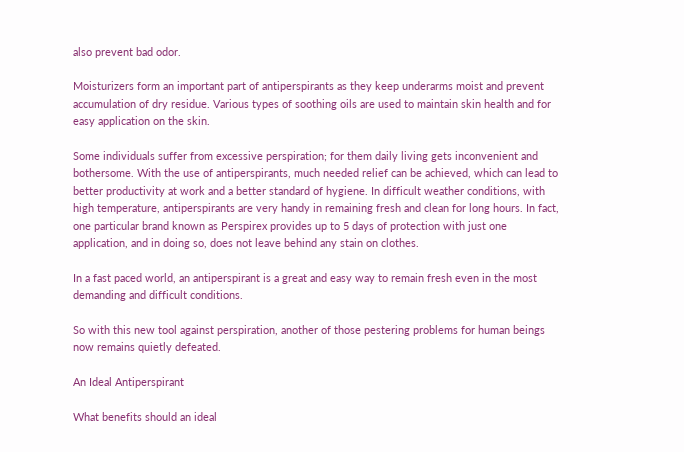also prevent bad odor.

Moisturizers form an important part of antiperspirants as they keep underarms moist and prevent accumulation of dry residue. Various types of soothing oils are used to maintain skin health and for easy application on the skin.

Some individuals suffer from excessive perspiration; for them daily living gets inconvenient and bothersome. With the use of antiperspirants, much needed relief can be achieved, which can lead to better productivity at work and a better standard of hygiene. In difficult weather conditions, with high temperature, antiperspirants are very handy in remaining fresh and clean for long hours. In fact, one particular brand known as Perspirex provides up to 5 days of protection with just one application, and in doing so, does not leave behind any stain on clothes.

In a fast paced world, an antiperspirant is a great and easy way to remain fresh even in the most demanding and difficult conditions.

So with this new tool against perspiration, another of those pestering problems for human beings now remains quietly defeated.

An Ideal Antiperspirant

What benefits should an ideal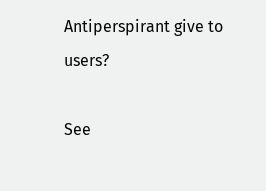Antiperspirant give to users?

See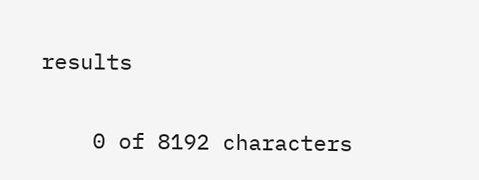results


    0 of 8192 characters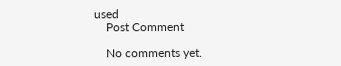used
    Post Comment

    No comments yet.